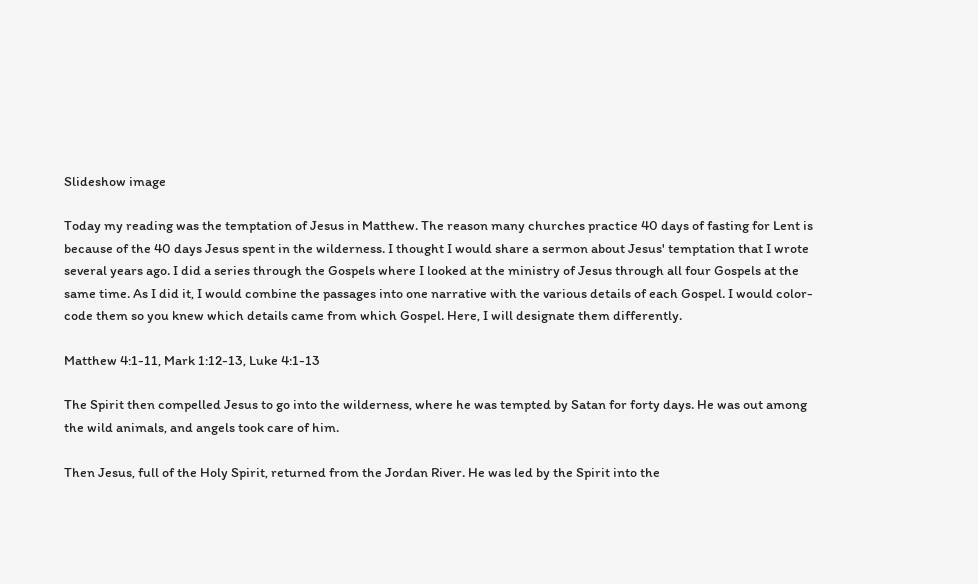Slideshow image

Today my reading was the temptation of Jesus in Matthew. The reason many churches practice 40 days of fasting for Lent is because of the 40 days Jesus spent in the wilderness. I thought I would share a sermon about Jesus' temptation that I wrote several years ago. I did a series through the Gospels where I looked at the ministry of Jesus through all four Gospels at the same time. As I did it, I would combine the passages into one narrative with the various details of each Gospel. I would color-code them so you knew which details came from which Gospel. Here, I will designate them differently.

Matthew 4:1-11, Mark 1:12-13, Luke 4:1-13

The Spirit then compelled Jesus to go into the wilderness, where he was tempted by Satan for forty days. He was out among the wild animals, and angels took care of him.

Then Jesus, full of the Holy Spirit, returned from the Jordan River. He was led by the Spirit into the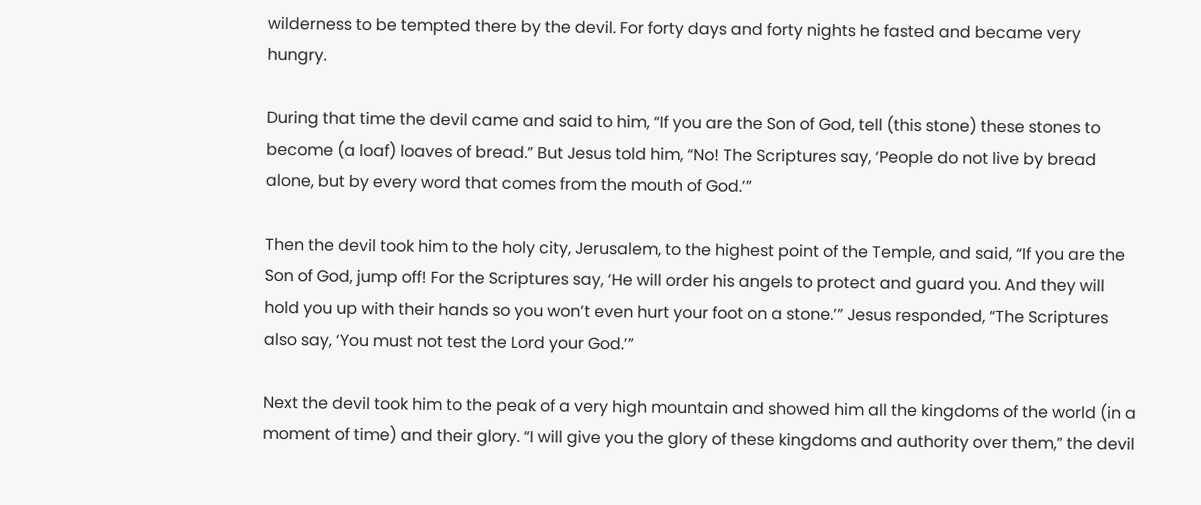wilderness to be tempted there by the devil. For forty days and forty nights he fasted and became very hungry.

During that time the devil came and said to him, “If you are the Son of God, tell (this stone) these stones to become (a loaf) loaves of bread.” But Jesus told him, “No! The Scriptures say, ‘People do not live by bread alone, but by every word that comes from the mouth of God.’”

Then the devil took him to the holy city, Jerusalem, to the highest point of the Temple, and said, “If you are the Son of God, jump off! For the Scriptures say, ‘He will order his angels to protect and guard you. And they will hold you up with their hands so you won’t even hurt your foot on a stone.’” Jesus responded, “The Scriptures also say, ‘You must not test the Lord your God.’”

Next the devil took him to the peak of a very high mountain and showed him all the kingdoms of the world (in a moment of time) and their glory. “I will give you the glory of these kingdoms and authority over them,” the devil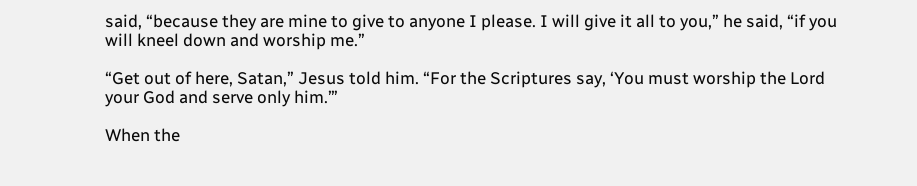said, “because they are mine to give to anyone I please. I will give it all to you,” he said, “if you will kneel down and worship me.”

“Get out of here, Satan,” Jesus told him. “For the Scriptures say, ‘You must worship the Lord your God and serve only him.’”

When the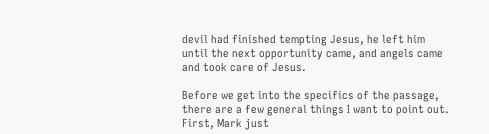devil had finished tempting Jesus, he left him until the next opportunity came, and angels came and took care of Jesus.

Before we get into the specifics of the passage, there are a few general things I want to point out. First, Mark just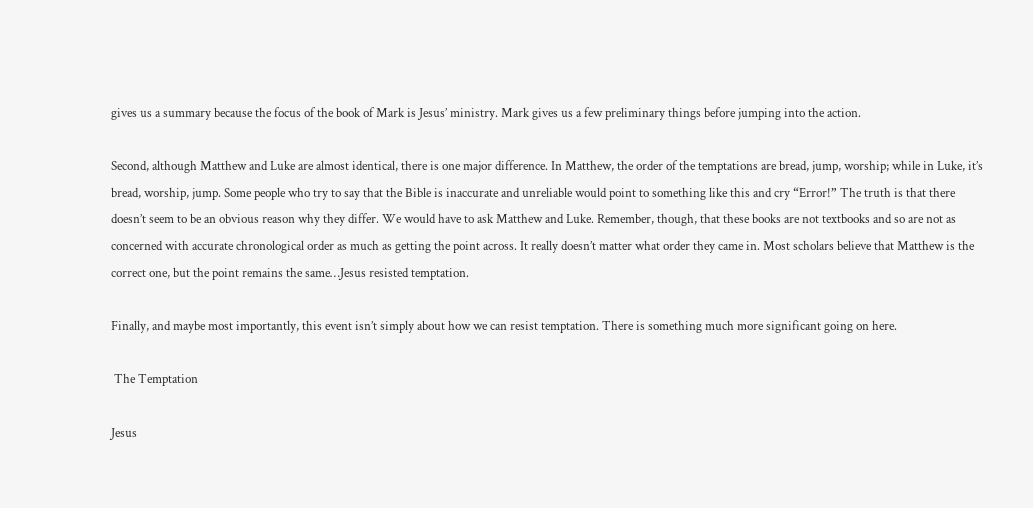gives us a summary because the focus of the book of Mark is Jesus’ ministry. Mark gives us a few preliminary things before jumping into the action.

Second, although Matthew and Luke are almost identical, there is one major difference. In Matthew, the order of the temptations are bread, jump, worship; while in Luke, it’s bread, worship, jump. Some people who try to say that the Bible is inaccurate and unreliable would point to something like this and cry “Error!” The truth is that there doesn’t seem to be an obvious reason why they differ. We would have to ask Matthew and Luke. Remember, though, that these books are not textbooks and so are not as concerned with accurate chronological order as much as getting the point across. It really doesn’t matter what order they came in. Most scholars believe that Matthew is the correct one, but the point remains the same…Jesus resisted temptation.

Finally, and maybe most importantly, this event isn’t simply about how we can resist temptation. There is something much more significant going on here.

 The Temptation

Jesus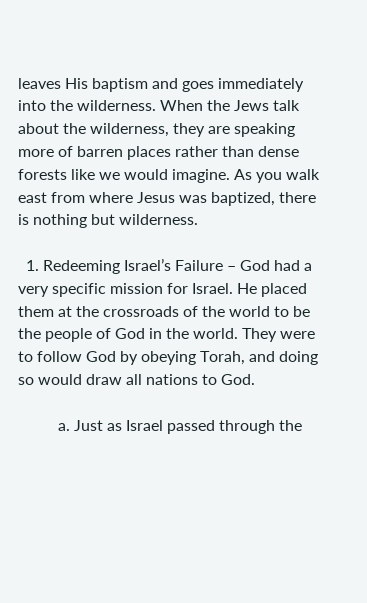leaves His baptism and goes immediately into the wilderness. When the Jews talk about the wilderness, they are speaking more of barren places rather than dense forests like we would imagine. As you walk east from where Jesus was baptized, there is nothing but wilderness.

  1. Redeeming Israel’s Failure – God had a very specific mission for Israel. He placed them at the crossroads of the world to be the people of God in the world. They were to follow God by obeying Torah, and doing so would draw all nations to God.

          a. Just as Israel passed through the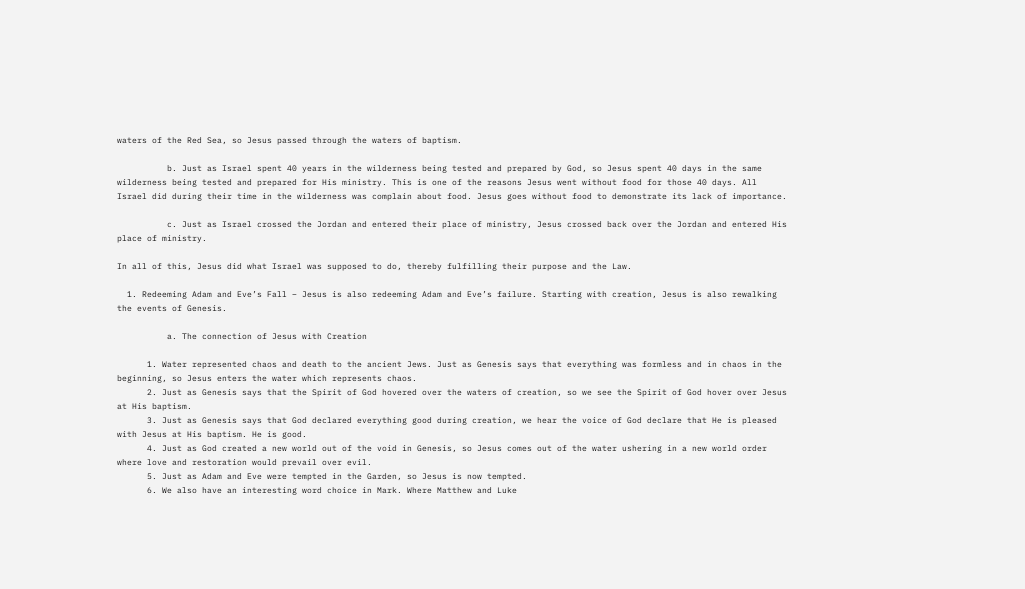waters of the Red Sea, so Jesus passed through the waters of baptism.

          b. Just as Israel spent 40 years in the wilderness being tested and prepared by God, so Jesus spent 40 days in the same wilderness being tested and prepared for His ministry. This is one of the reasons Jesus went without food for those 40 days. All Israel did during their time in the wilderness was complain about food. Jesus goes without food to demonstrate its lack of importance.

          c. Just as Israel crossed the Jordan and entered their place of ministry, Jesus crossed back over the Jordan and entered His place of ministry.

In all of this, Jesus did what Israel was supposed to do, thereby fulfilling their purpose and the Law.

  1. Redeeming Adam and Eve’s Fall – Jesus is also redeeming Adam and Eve’s failure. Starting with creation, Jesus is also rewalking the events of Genesis.

          a. The connection of Jesus with Creation

      1. Water represented chaos and death to the ancient Jews. Just as Genesis says that everything was formless and in chaos in the beginning, so Jesus enters the water which represents chaos.
      2. Just as Genesis says that the Spirit of God hovered over the waters of creation, so we see the Spirit of God hover over Jesus at His baptism.
      3. Just as Genesis says that God declared everything good during creation, we hear the voice of God declare that He is pleased with Jesus at His baptism. He is good.
      4. Just as God created a new world out of the void in Genesis, so Jesus comes out of the water ushering in a new world order where love and restoration would prevail over evil.
      5. Just as Adam and Eve were tempted in the Garden, so Jesus is now tempted.
      6. We also have an interesting word choice in Mark. Where Matthew and Luke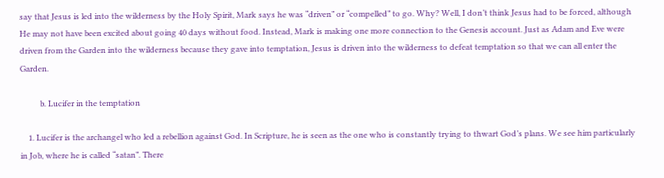say that Jesus is led into the wilderness by the Holy Spirit, Mark says he was “driven” or “compelled” to go. Why? Well, I don’t think Jesus had to be forced, although He may not have been excited about going 40 days without food. Instead, Mark is making one more connection to the Genesis account. Just as Adam and Eve were driven from the Garden into the wilderness because they gave into temptation, Jesus is driven into the wilderness to defeat temptation so that we can all enter the Garden.

          b. Lucifer in the temptation

    1. Lucifer is the archangel who led a rebellion against God. In Scripture, he is seen as the one who is constantly trying to thwart God’s plans. We see him particularly in Job, where he is called “satan”. There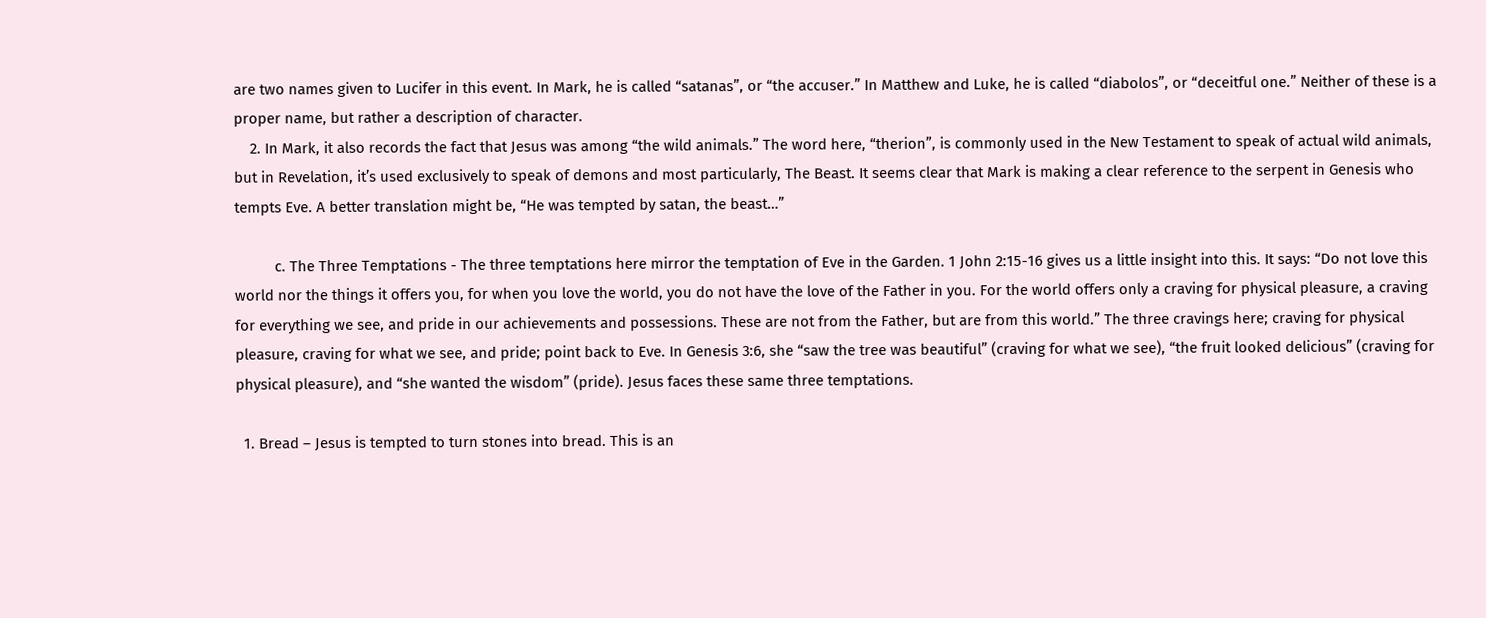are two names given to Lucifer in this event. In Mark, he is called “satanas”, or “the accuser.” In Matthew and Luke, he is called “diabolos”, or “deceitful one.” Neither of these is a proper name, but rather a description of character.
    2. In Mark, it also records the fact that Jesus was among “the wild animals.” The word here, “therion”, is commonly used in the New Testament to speak of actual wild animals, but in Revelation, it’s used exclusively to speak of demons and most particularly, The Beast. It seems clear that Mark is making a clear reference to the serpent in Genesis who tempts Eve. A better translation might be, “He was tempted by satan, the beast…”

          c. The Three Temptations - The three temptations here mirror the temptation of Eve in the Garden. 1 John 2:15-16 gives us a little insight into this. It says: “Do not love this world nor the things it offers you, for when you love the world, you do not have the love of the Father in you. For the world offers only a craving for physical pleasure, a craving for everything we see, and pride in our achievements and possessions. These are not from the Father, but are from this world.” The three cravings here; craving for physical pleasure, craving for what we see, and pride; point back to Eve. In Genesis 3:6, she “saw the tree was beautiful” (craving for what we see), “the fruit looked delicious” (craving for physical pleasure), and “she wanted the wisdom” (pride). Jesus faces these same three temptations.

  1. Bread – Jesus is tempted to turn stones into bread. This is an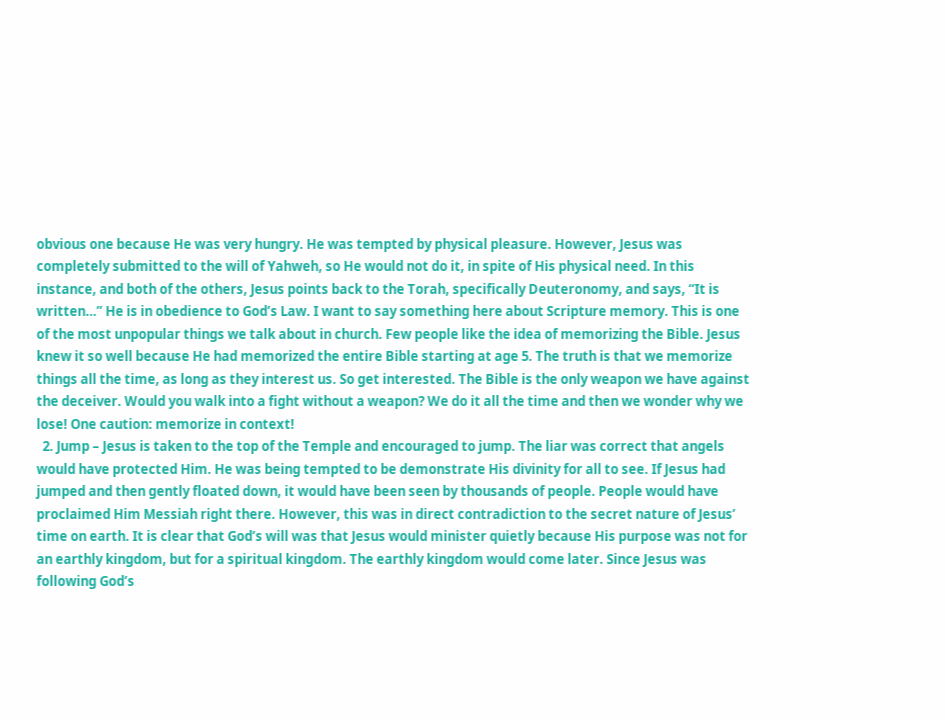obvious one because He was very hungry. He was tempted by physical pleasure. However, Jesus was completely submitted to the will of Yahweh, so He would not do it, in spite of His physical need. In this instance, and both of the others, Jesus points back to the Torah, specifically Deuteronomy, and says, “It is written…” He is in obedience to God’s Law. I want to say something here about Scripture memory. This is one of the most unpopular things we talk about in church. Few people like the idea of memorizing the Bible. Jesus knew it so well because He had memorized the entire Bible starting at age 5. The truth is that we memorize things all the time, as long as they interest us. So get interested. The Bible is the only weapon we have against the deceiver. Would you walk into a fight without a weapon? We do it all the time and then we wonder why we lose! One caution: memorize in context!
  2. Jump – Jesus is taken to the top of the Temple and encouraged to jump. The liar was correct that angels would have protected Him. He was being tempted to be demonstrate His divinity for all to see. If Jesus had jumped and then gently floated down, it would have been seen by thousands of people. People would have proclaimed Him Messiah right there. However, this was in direct contradiction to the secret nature of Jesus’ time on earth. It is clear that God’s will was that Jesus would minister quietly because His purpose was not for an earthly kingdom, but for a spiritual kingdom. The earthly kingdom would come later. Since Jesus was following God’s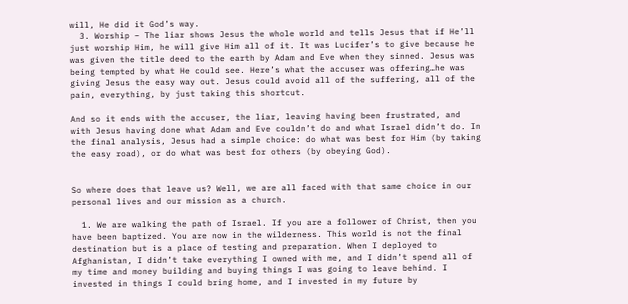will, He did it God’s way.
  3. Worship – The liar shows Jesus the whole world and tells Jesus that if He’ll just worship Him, he will give Him all of it. It was Lucifer’s to give because he was given the title deed to the earth by Adam and Eve when they sinned. Jesus was being tempted by what He could see. Here’s what the accuser was offering…he was giving Jesus the easy way out. Jesus could avoid all of the suffering, all of the pain, everything, by just taking this shortcut.

And so it ends with the accuser, the liar, leaving having been frustrated, and with Jesus having done what Adam and Eve couldn’t do and what Israel didn’t do. In the final analysis, Jesus had a simple choice: do what was best for Him (by taking the easy road), or do what was best for others (by obeying God).


So where does that leave us? Well, we are all faced with that same choice in our personal lives and our mission as a church.

  1. We are walking the path of Israel. If you are a follower of Christ, then you have been baptized. You are now in the wilderness. This world is not the final destination but is a place of testing and preparation. When I deployed to Afghanistan, I didn’t take everything I owned with me, and I didn’t spend all of my time and money building and buying things I was going to leave behind. I invested in things I could bring home, and I invested in my future by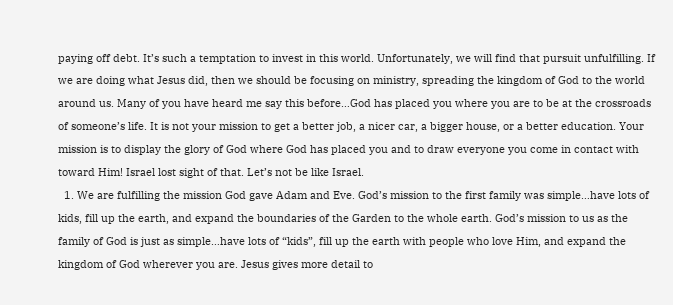paying off debt. It’s such a temptation to invest in this world. Unfortunately, we will find that pursuit unfulfilling. If we are doing what Jesus did, then we should be focusing on ministry, spreading the kingdom of God to the world around us. Many of you have heard me say this before…God has placed you where you are to be at the crossroads of someone’s life. It is not your mission to get a better job, a nicer car, a bigger house, or a better education. Your mission is to display the glory of God where God has placed you and to draw everyone you come in contact with toward Him! Israel lost sight of that. Let’s not be like Israel.
  1. We are fulfilling the mission God gave Adam and Eve. God’s mission to the first family was simple…have lots of kids, fill up the earth, and expand the boundaries of the Garden to the whole earth. God’s mission to us as the family of God is just as simple…have lots of “kids”, fill up the earth with people who love Him, and expand the kingdom of God wherever you are. Jesus gives more detail to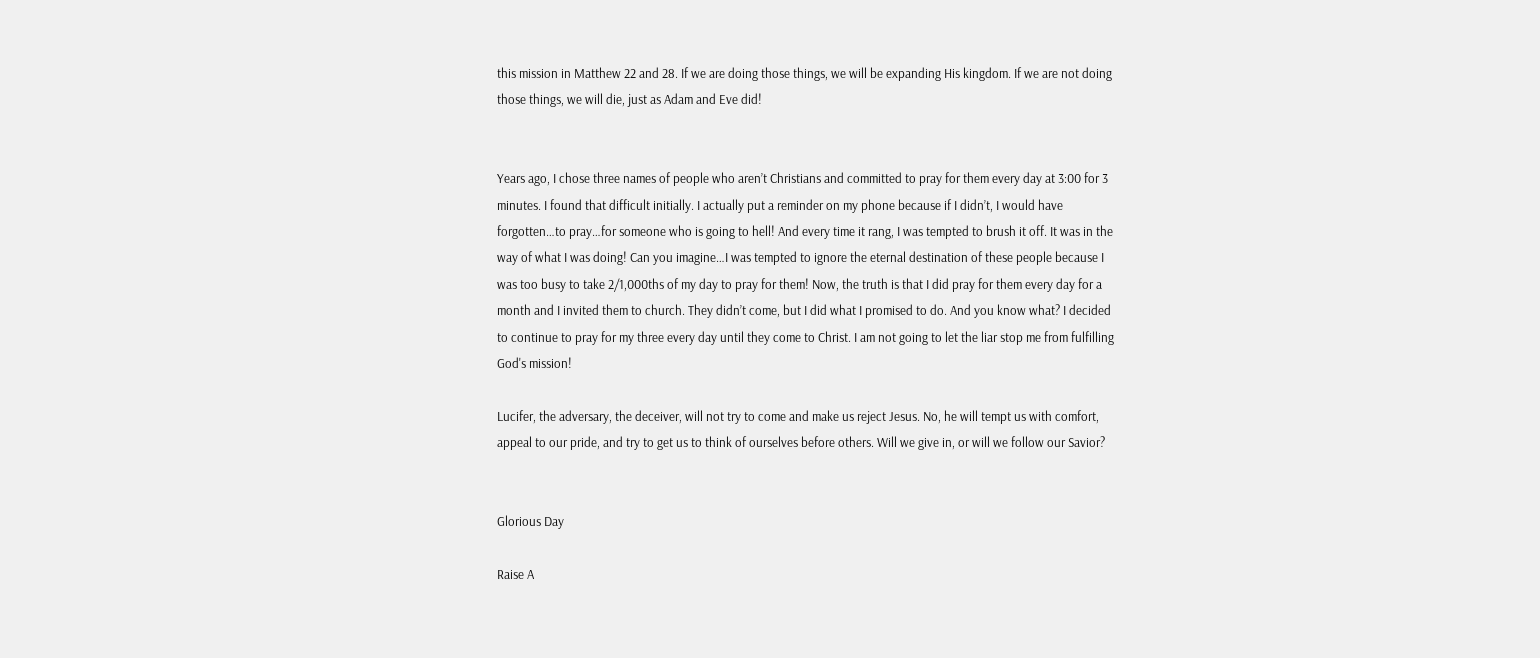this mission in Matthew 22 and 28. If we are doing those things, we will be expanding His kingdom. If we are not doing those things, we will die, just as Adam and Eve did!


Years ago, I chose three names of people who aren’t Christians and committed to pray for them every day at 3:00 for 3 minutes. I found that difficult initially. I actually put a reminder on my phone because if I didn’t, I would have forgotten…to pray…for someone who is going to hell! And every time it rang, I was tempted to brush it off. It was in the way of what I was doing! Can you imagine…I was tempted to ignore the eternal destination of these people because I was too busy to take 2/1,000ths of my day to pray for them! Now, the truth is that I did pray for them every day for a month and I invited them to church. They didn’t come, but I did what I promised to do. And you know what? I decided to continue to pray for my three every day until they come to Christ. I am not going to let the liar stop me from fulfilling God's mission!

Lucifer, the adversary, the deceiver, will not try to come and make us reject Jesus. No, he will tempt us with comfort, appeal to our pride, and try to get us to think of ourselves before others. Will we give in, or will we follow our Savior?


Glorious Day

Raise A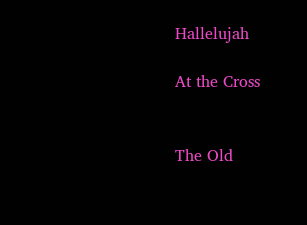Hallelujah

At the Cross


The Old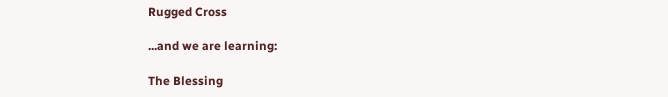Rugged Cross

...and we are learning:

The Blessing